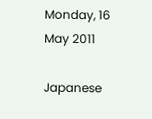Monday, 16 May 2011

Japanese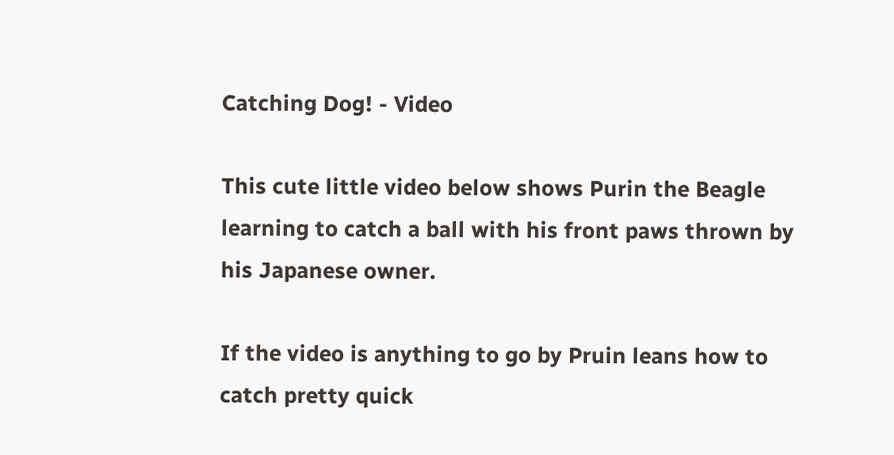Catching Dog! - Video

This cute little video below shows Purin the Beagle learning to catch a ball with his front paws thrown by his Japanese owner.

If the video is anything to go by Pruin leans how to catch pretty quick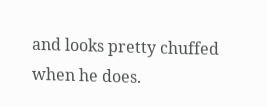and looks pretty chuffed when he does.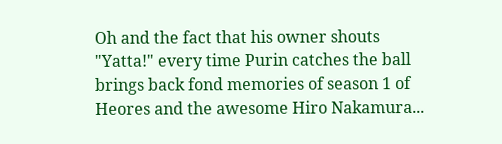Oh and the fact that his owner shouts "Yatta!" every time Purin catches the ball brings back fond memories of season 1 of Heores and the awesome Hiro Nakamura...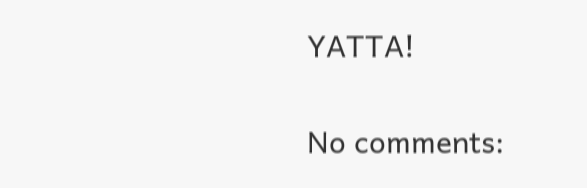YATTA!

No comments: